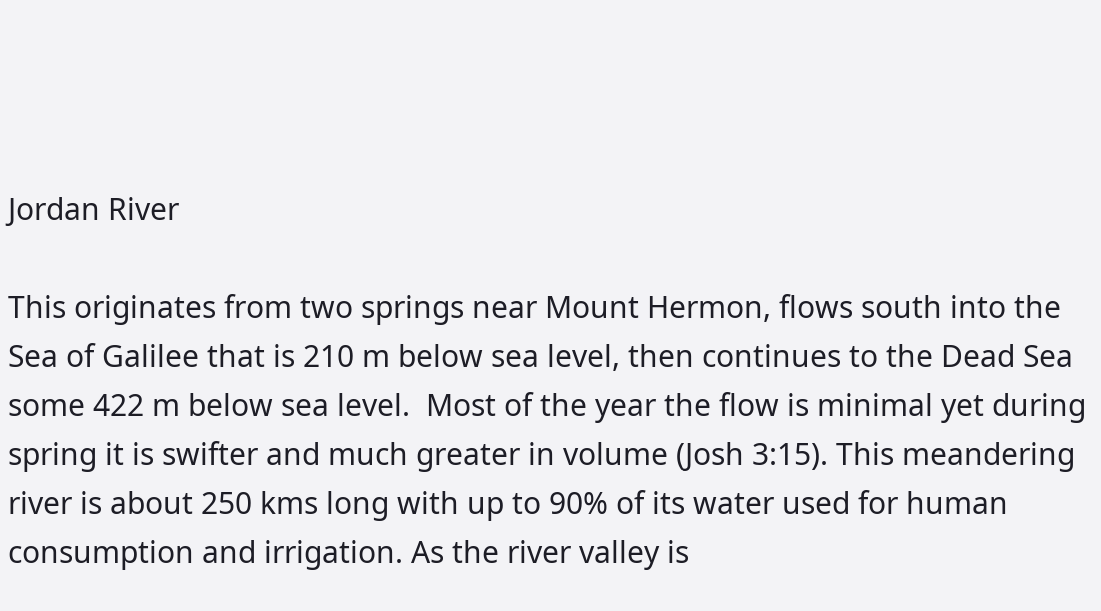Jordan River

This originates from two springs near Mount Hermon, flows south into the Sea of Galilee that is 210 m below sea level, then continues to the Dead Sea some 422 m below sea level.  Most of the year the flow is minimal yet during spring it is swifter and much greater in volume (Josh 3:15). This meandering river is about 250 kms long with up to 90% of its water used for human consumption and irrigation. As the river valley is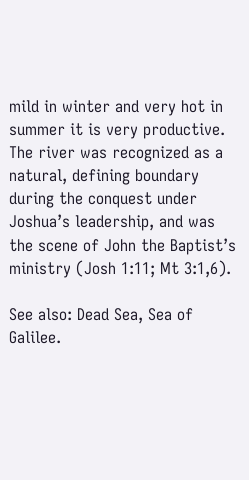mild in winter and very hot in summer it is very productive. The river was recognized as a natural, defining boundary during the conquest under Joshua’s leadership, and was the scene of John the Baptist’s ministry (Josh 1:11; Mt 3:1,6).

See also: Dead Sea, Sea of Galilee.